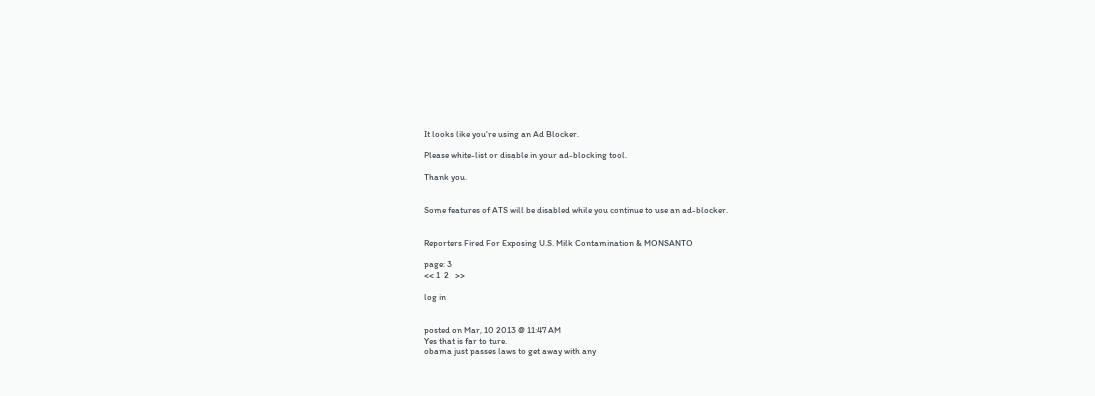It looks like you're using an Ad Blocker.

Please white-list or disable in your ad-blocking tool.

Thank you.


Some features of ATS will be disabled while you continue to use an ad-blocker.


Reporters Fired For Exposing U.S. Milk Contamination & MONSANTO

page: 3
<< 1  2   >>

log in


posted on Mar, 10 2013 @ 11:47 AM
Yes that is far to ture.
obama just passes laws to get away with any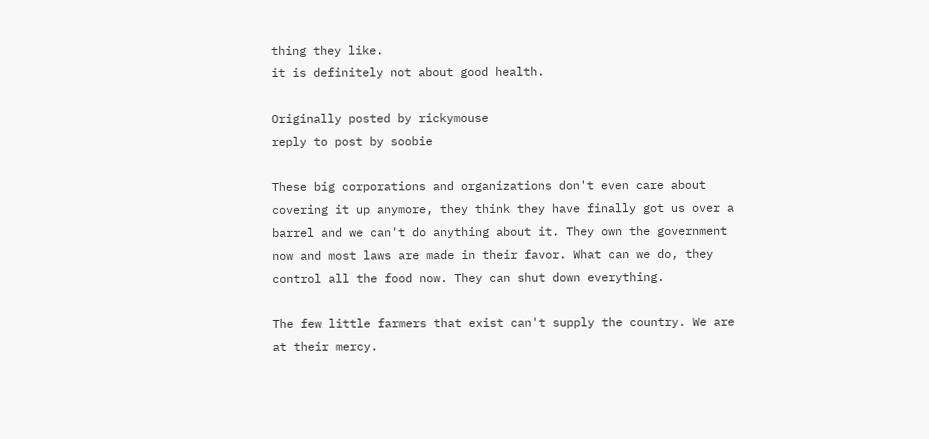thing they like.
it is definitely not about good health.

Originally posted by rickymouse
reply to post by soobie

These big corporations and organizations don't even care about covering it up anymore, they think they have finally got us over a barrel and we can't do anything about it. They own the government now and most laws are made in their favor. What can we do, they control all the food now. They can shut down everything.

The few little farmers that exist can't supply the country. We are at their mercy.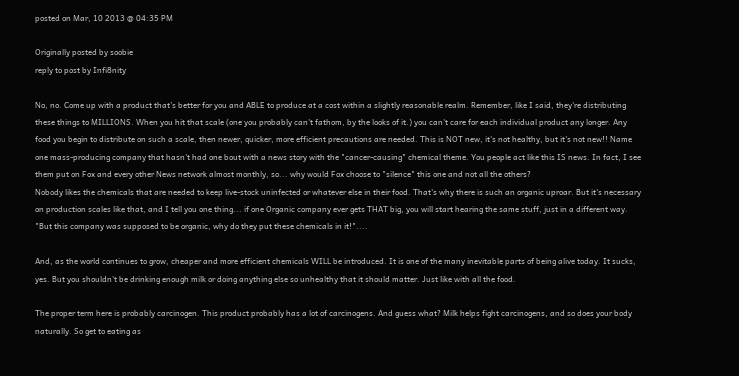posted on Mar, 10 2013 @ 04:35 PM

Originally posted by soobie
reply to post by Infi8nity

No, no. Come up with a product that's better for you and ABLE to produce at a cost within a slightly reasonable realm. Remember, like I said, they're distributing these things to MILLIONS. When you hit that scale (one you probably can't fathom, by the looks of it.) you can't care for each individual product any longer. Any food you begin to distribute on such a scale, then newer, quicker, more efficient precautions are needed. This is NOT new, it's not healthy, but it's not new!! Name one mass-producing company that hasn't had one bout with a news story with the "cancer-causing" chemical theme. You people act like this IS news. In fact, I see them put on Fox and every other News network almost monthly, so... why would Fox choose to "silence" this one and not all the others?
Nobody likes the chemicals that are needed to keep live-stock uninfected or whatever else in their food. That's why there is such an organic uproar. But it's necessary on production scales like that, and I tell you one thing... if one Organic company ever gets THAT big, you will start hearing the same stuff, just in a different way. "But this company was supposed to be organic, why do they put these chemicals in it!"....

And, as the world continues to grow, cheaper and more efficient chemicals WILL be introduced. It is one of the many inevitable parts of being alive today. It sucks, yes. But you shouldn't be drinking enough milk or doing anything else so unhealthy that it should matter. Just like with all the food.

The proper term here is probably carcinogen. This product probably has a lot of carcinogens. And guess what? Milk helps fight carcinogens, and so does your body naturally. So get to eating as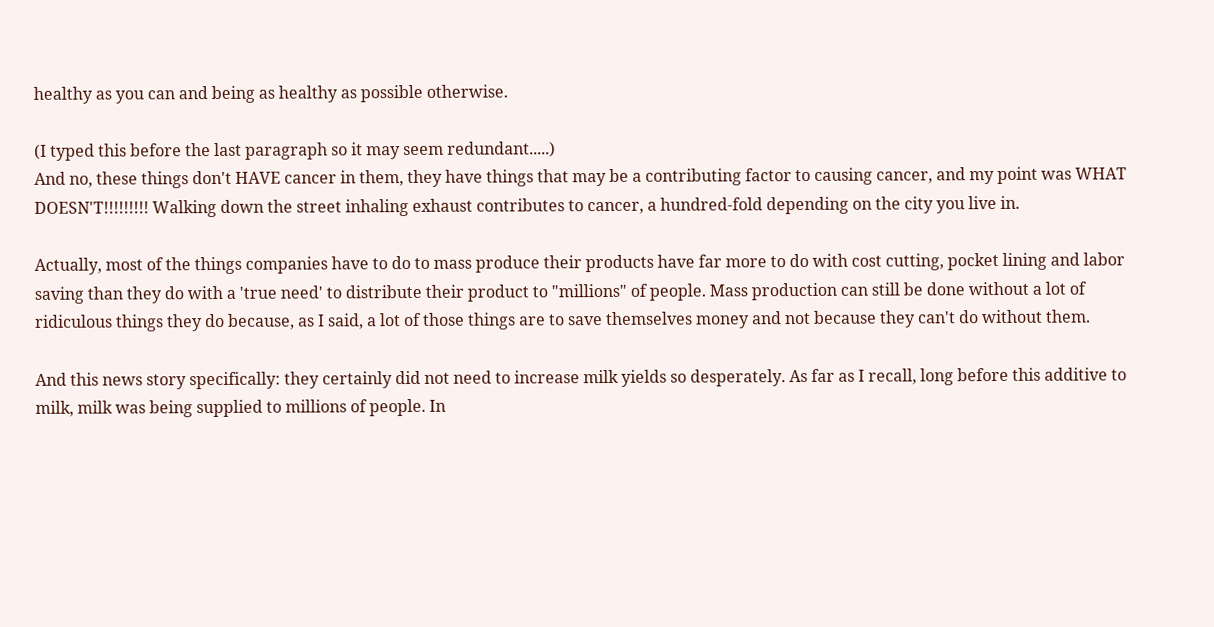healthy as you can and being as healthy as possible otherwise.

(I typed this before the last paragraph so it may seem redundant.....)
And no, these things don't HAVE cancer in them, they have things that may be a contributing factor to causing cancer, and my point was WHAT DOESN'T!!!!!!!!! Walking down the street inhaling exhaust contributes to cancer, a hundred-fold depending on the city you live in.

Actually, most of the things companies have to do to mass produce their products have far more to do with cost cutting, pocket lining and labor saving than they do with a 'true need' to distribute their product to "millions" of people. Mass production can still be done without a lot of ridiculous things they do because, as I said, a lot of those things are to save themselves money and not because they can't do without them.

And this news story specifically: they certainly did not need to increase milk yields so desperately. As far as I recall, long before this additive to milk, milk was being supplied to millions of people. In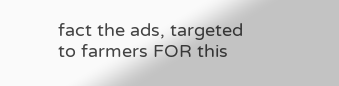fact the ads, targeted to farmers FOR this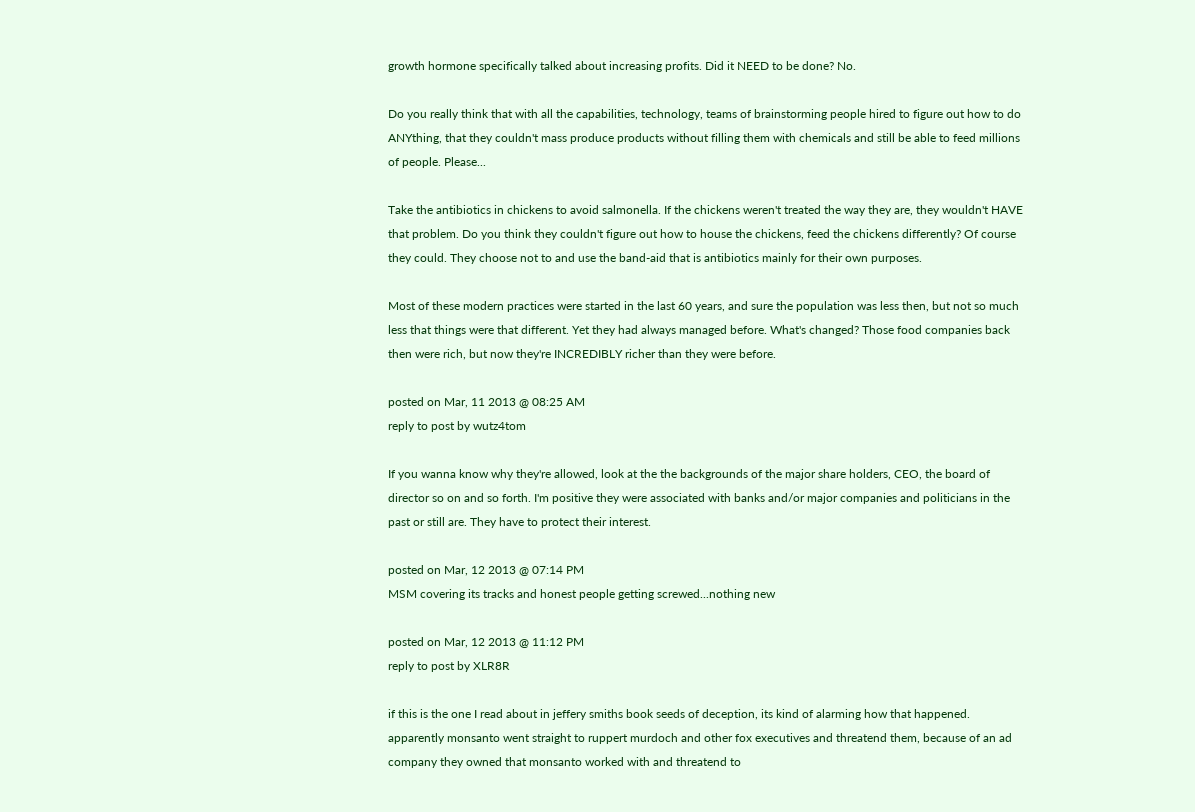growth hormone specifically talked about increasing profits. Did it NEED to be done? No.

Do you really think that with all the capabilities, technology, teams of brainstorming people hired to figure out how to do ANYthing, that they couldn't mass produce products without filling them with chemicals and still be able to feed millions of people. Please...

Take the antibiotics in chickens to avoid salmonella. If the chickens weren't treated the way they are, they wouldn't HAVE that problem. Do you think they couldn't figure out how to house the chickens, feed the chickens differently? Of course they could. They choose not to and use the band-aid that is antibiotics mainly for their own purposes.

Most of these modern practices were started in the last 60 years, and sure the population was less then, but not so much less that things were that different. Yet they had always managed before. What's changed? Those food companies back then were rich, but now they're INCREDIBLY richer than they were before.

posted on Mar, 11 2013 @ 08:25 AM
reply to post by wutz4tom

If you wanna know why they're allowed, look at the the backgrounds of the major share holders, CEO, the board of director so on and so forth. I'm positive they were associated with banks and/or major companies and politicians in the past or still are. They have to protect their interest.

posted on Mar, 12 2013 @ 07:14 PM
MSM covering its tracks and honest people getting screwed...nothing new

posted on Mar, 12 2013 @ 11:12 PM
reply to post by XLR8R

if this is the one I read about in jeffery smiths book seeds of deception, its kind of alarming how that happened. apparently monsanto went straight to ruppert murdoch and other fox executives and threatend them, because of an ad company they owned that monsanto worked with and threatend to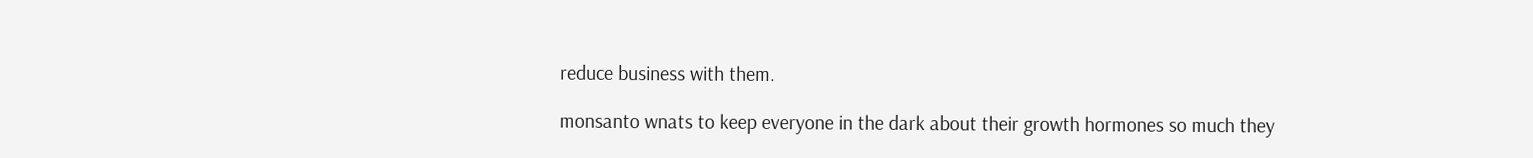reduce business with them.

monsanto wnats to keep everyone in the dark about their growth hormones so much they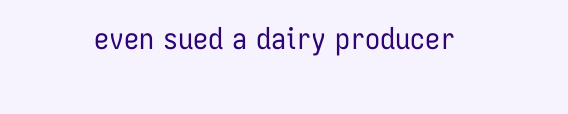even sued a dairy producer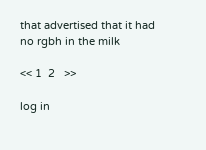that advertised that it had no rgbh in the milk

<< 1  2   >>

log in